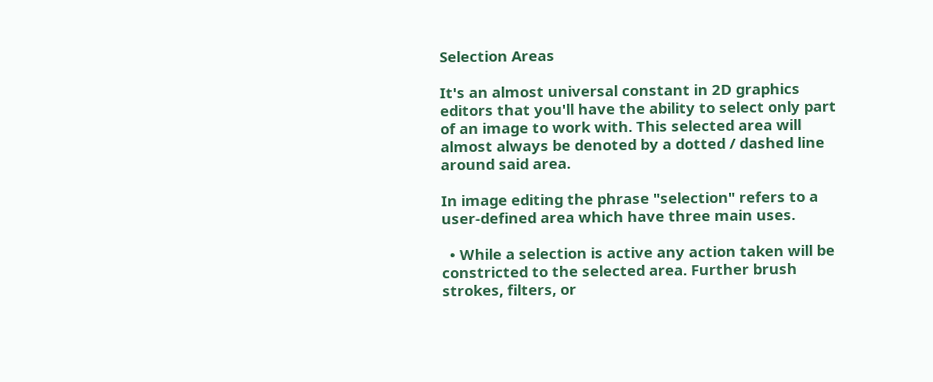Selection Areas

It's an almost universal constant in 2D graphics editors that you'll have the ability to select only part of an image to work with. This selected area will almost always be denoted by a dotted / dashed line around said area.

In image editing the phrase "selection" refers to a user-defined area which have three main uses.

  • While a selection is active any action taken will be constricted to the selected area. Further brush strokes, filters, or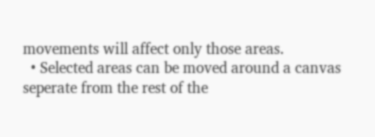movements will affect only those areas.
  • Selected areas can be moved around a canvas seperate from the rest of the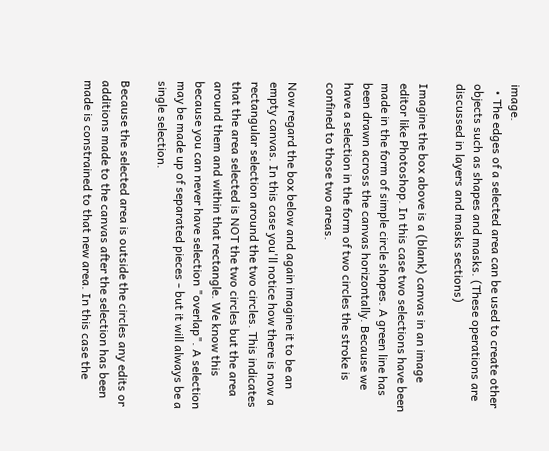image.
  • The edges of a selected area can be used to create other objects such as shapes and masks. (These operations are discussed in layers and masks sections)

Imagine the box above is a (blank) canvas in an image editor like Photoshop. In this case two selections have been made in the form of simple circle shapes. A green line has been drawn across the canvas horizontally. Because we have a selection in the form of two circles the stroke is confined to those two areas.

Now regard the box below and again imagine it to be an empty canvas. In this case you'll notice how there is now a rectangular selection around the two circles. This indicates that the area selected is NOT the two circles but the area around them and within that rectangle. We know this because you can never have selection "overlap". A selection may be made up of separated pieces - but it will always be a single selection.

Because the selected area is outside the circles any edits or additions made to the canvas after the selection has been made is constrained to that new area. In this case the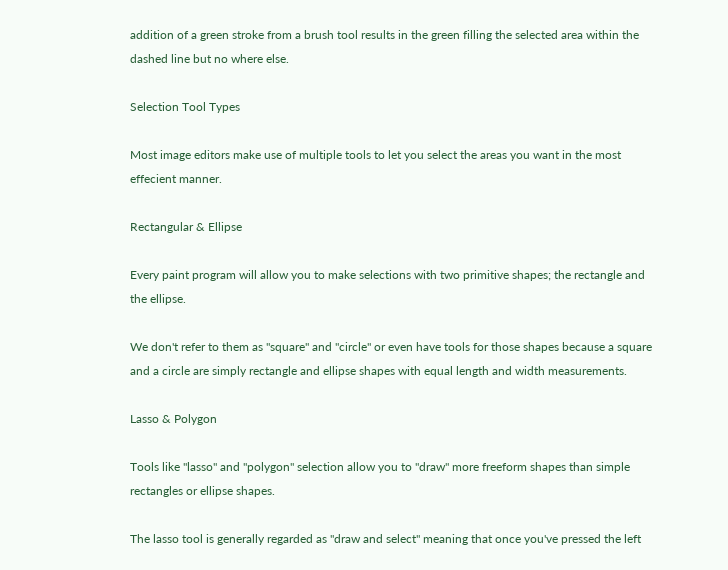addition of a green stroke from a brush tool results in the green filling the selected area within the dashed line but no where else.

Selection Tool Types

Most image editors make use of multiple tools to let you select the areas you want in the most effecient manner.

Rectangular & Ellipse

Every paint program will allow you to make selections with two primitive shapes; the rectangle and the ellipse.

We don't refer to them as "square" and "circle" or even have tools for those shapes because a square and a circle are simply rectangle and ellipse shapes with equal length and width measurements.

Lasso & Polygon

Tools like "lasso" and "polygon" selection allow you to "draw" more freeform shapes than simple rectangles or ellipse shapes.

The lasso tool is generally regarded as "draw and select" meaning that once you've pressed the left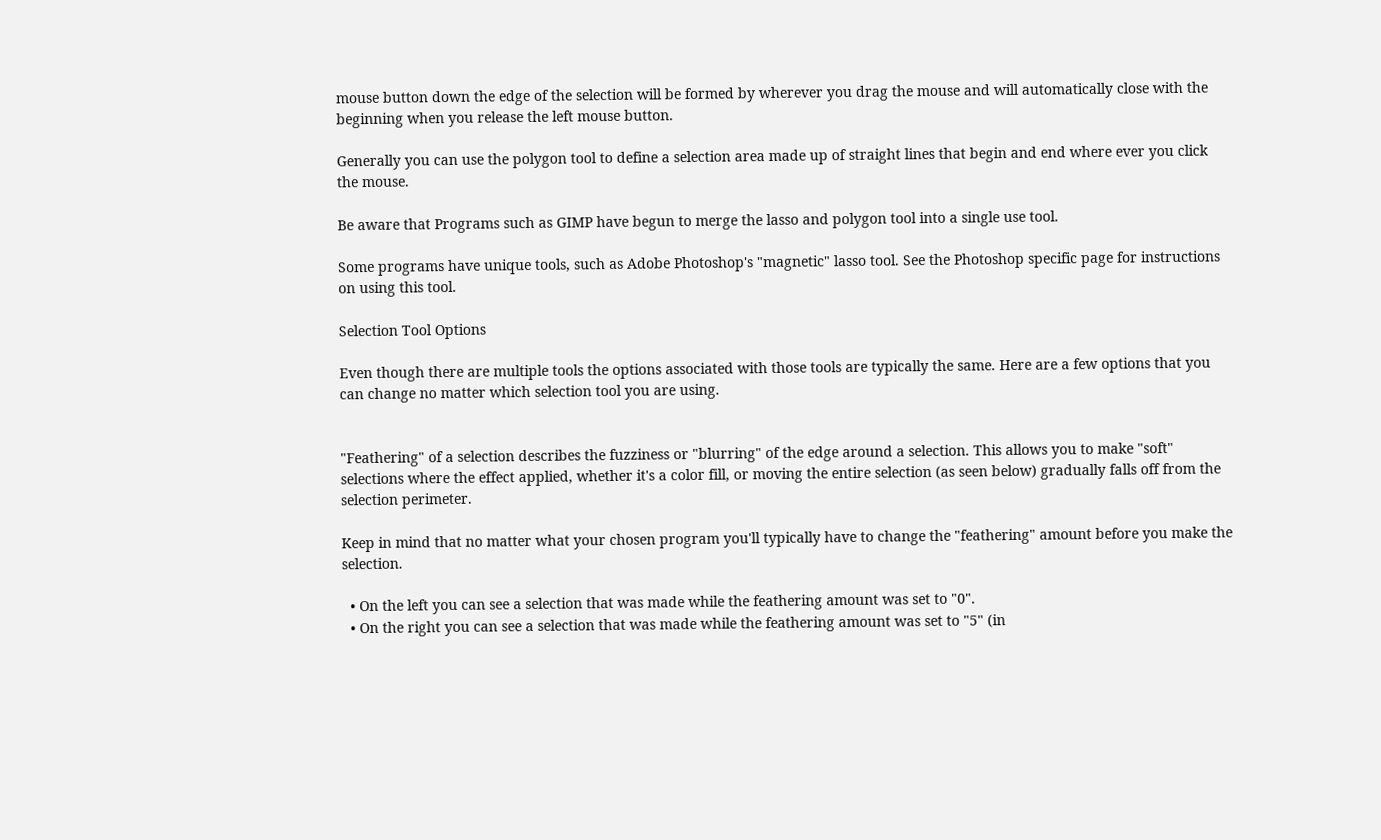mouse button down the edge of the selection will be formed by wherever you drag the mouse and will automatically close with the beginning when you release the left mouse button.

Generally you can use the polygon tool to define a selection area made up of straight lines that begin and end where ever you click the mouse.

Be aware that Programs such as GIMP have begun to merge the lasso and polygon tool into a single use tool.

Some programs have unique tools, such as Adobe Photoshop's "magnetic" lasso tool. See the Photoshop specific page for instructions on using this tool.

Selection Tool Options

Even though there are multiple tools the options associated with those tools are typically the same. Here are a few options that you can change no matter which selection tool you are using.


"Feathering" of a selection describes the fuzziness or "blurring" of the edge around a selection. This allows you to make "soft" selections where the effect applied, whether it's a color fill, or moving the entire selection (as seen below) gradually falls off from the selection perimeter.

Keep in mind that no matter what your chosen program you'll typically have to change the "feathering" amount before you make the selection.

  • On the left you can see a selection that was made while the feathering amount was set to "0".
  • On the right you can see a selection that was made while the feathering amount was set to "5" (in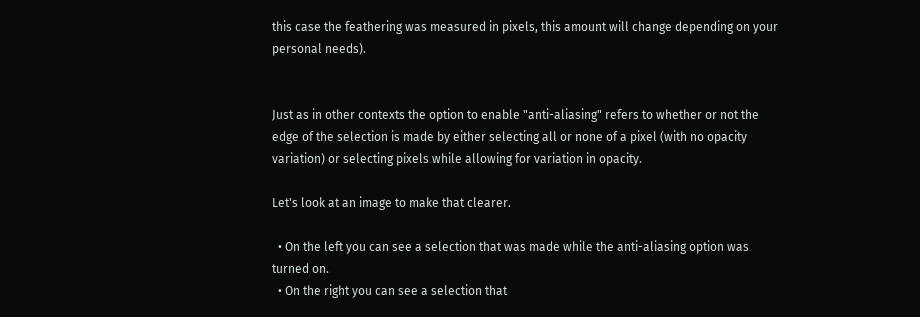this case the feathering was measured in pixels, this amount will change depending on your personal needs).


Just as in other contexts the option to enable "anti-aliasing" refers to whether or not the edge of the selection is made by either selecting all or none of a pixel (with no opacity variation) or selecting pixels while allowing for variation in opacity.

Let's look at an image to make that clearer.

  • On the left you can see a selection that was made while the anti-aliasing option was turned on.
  • On the right you can see a selection that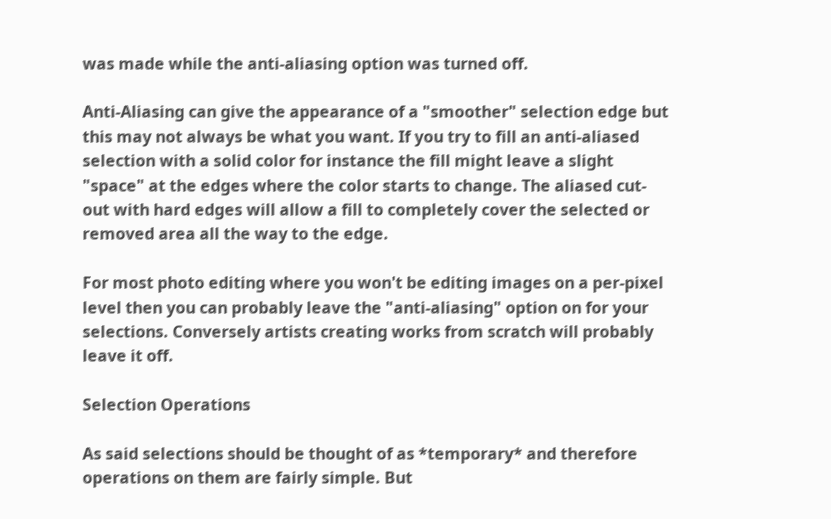was made while the anti-aliasing option was turned off.

Anti-Aliasing can give the appearance of a "smoother" selection edge but this may not always be what you want. If you try to fill an anti-aliased selection with a solid color for instance the fill might leave a slight "space" at the edges where the color starts to change. The aliased cut-out with hard edges will allow a fill to completely cover the selected or removed area all the way to the edge.

For most photo editing where you won't be editing images on a per-pixel level then you can probably leave the "anti-aliasing" option on for your selections. Conversely artists creating works from scratch will probably leave it off.

Selection Operations

As said selections should be thought of as *temporary* and therefore operations on them are fairly simple. But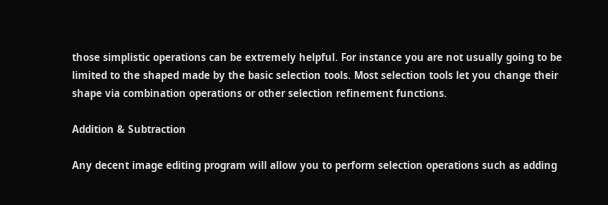those simplistic operations can be extremely helpful. For instance you are not usually going to be limited to the shaped made by the basic selection tools. Most selection tools let you change their shape via combination operations or other selection refinement functions.

Addition & Subtraction

Any decent image editing program will allow you to perform selection operations such as adding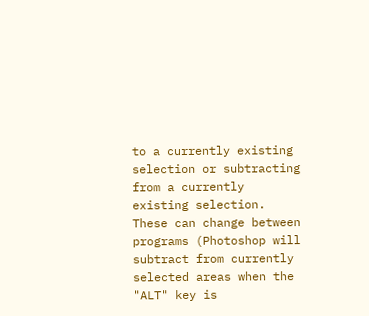to a currently existing selection or subtracting from a currently existing selection. These can change between programs (Photoshop will subtract from currently selected areas when the "ALT" key is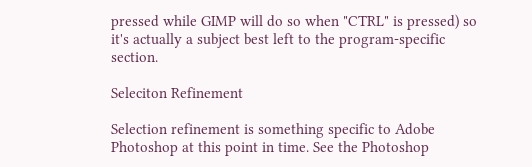pressed while GIMP will do so when "CTRL" is pressed) so it's actually a subject best left to the program-specific section.

Seleciton Refinement

Selection refinement is something specific to Adobe Photoshop at this point in time. See the Photoshop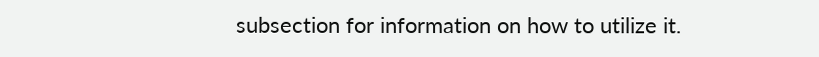subsection for information on how to utilize it.